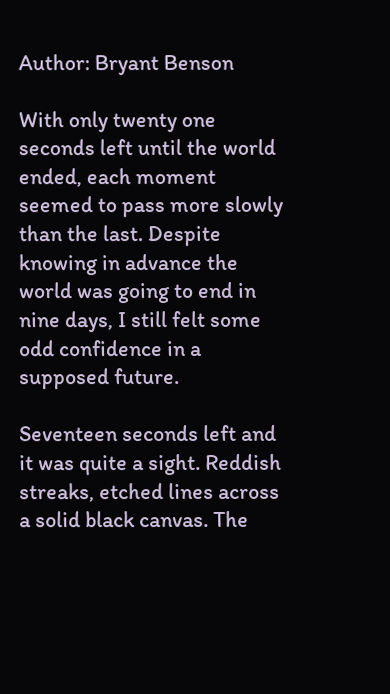Author: Bryant Benson

With only twenty one seconds left until the world ended, each moment seemed to pass more slowly than the last. Despite knowing in advance the world was going to end in nine days, I still felt some odd confidence in a supposed future.

Seventeen seconds left and it was quite a sight. Reddish streaks, etched lines across a solid black canvas. The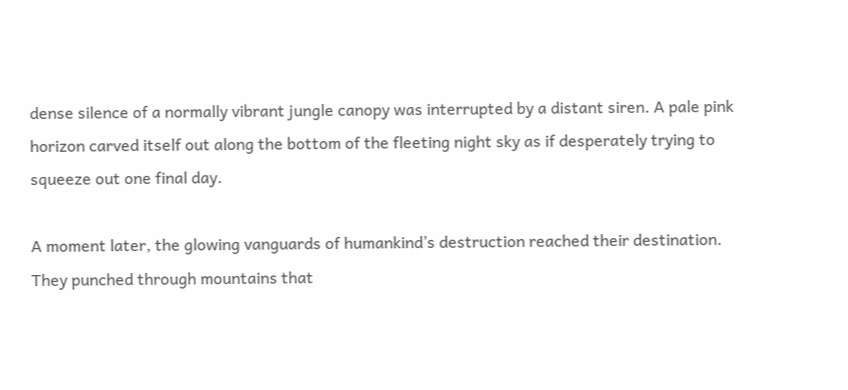dense silence of a normally vibrant jungle canopy was interrupted by a distant siren. A pale pink horizon carved itself out along the bottom of the fleeting night sky as if desperately trying to squeeze out one final day.

A moment later, the glowing vanguards of humankind’s destruction reached their destination. They punched through mountains that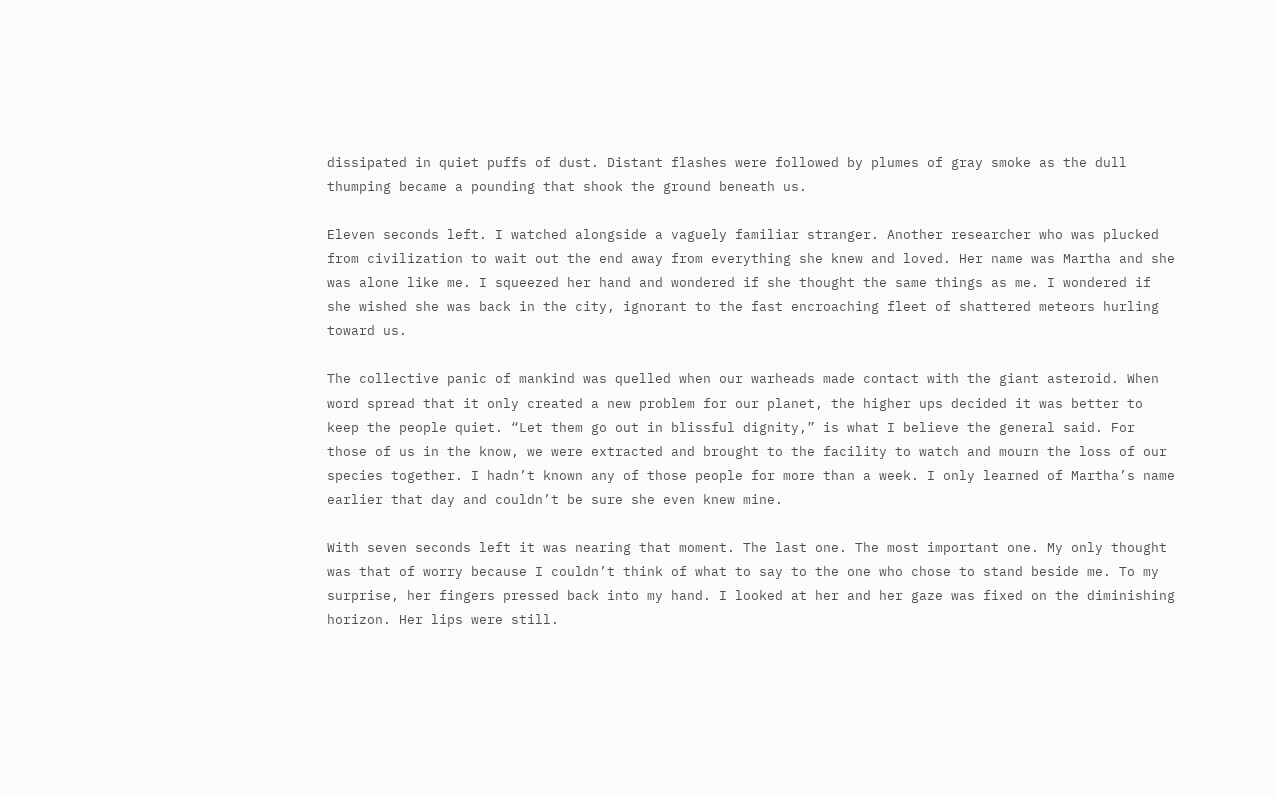dissipated in quiet puffs of dust. Distant flashes were followed by plumes of gray smoke as the dull thumping became a pounding that shook the ground beneath us.

Eleven seconds left. I watched alongside a vaguely familiar stranger. Another researcher who was plucked from civilization to wait out the end away from everything she knew and loved. Her name was Martha and she was alone like me. I squeezed her hand and wondered if she thought the same things as me. I wondered if she wished she was back in the city, ignorant to the fast encroaching fleet of shattered meteors hurling toward us.

The collective panic of mankind was quelled when our warheads made contact with the giant asteroid. When word spread that it only created a new problem for our planet, the higher ups decided it was better to keep the people quiet. “Let them go out in blissful dignity,” is what I believe the general said. For those of us in the know, we were extracted and brought to the facility to watch and mourn the loss of our species together. I hadn’t known any of those people for more than a week. I only learned of Martha’s name earlier that day and couldn’t be sure she even knew mine.

With seven seconds left it was nearing that moment. The last one. The most important one. My only thought was that of worry because I couldn’t think of what to say to the one who chose to stand beside me. To my surprise, her fingers pressed back into my hand. I looked at her and her gaze was fixed on the diminishing horizon. Her lips were still.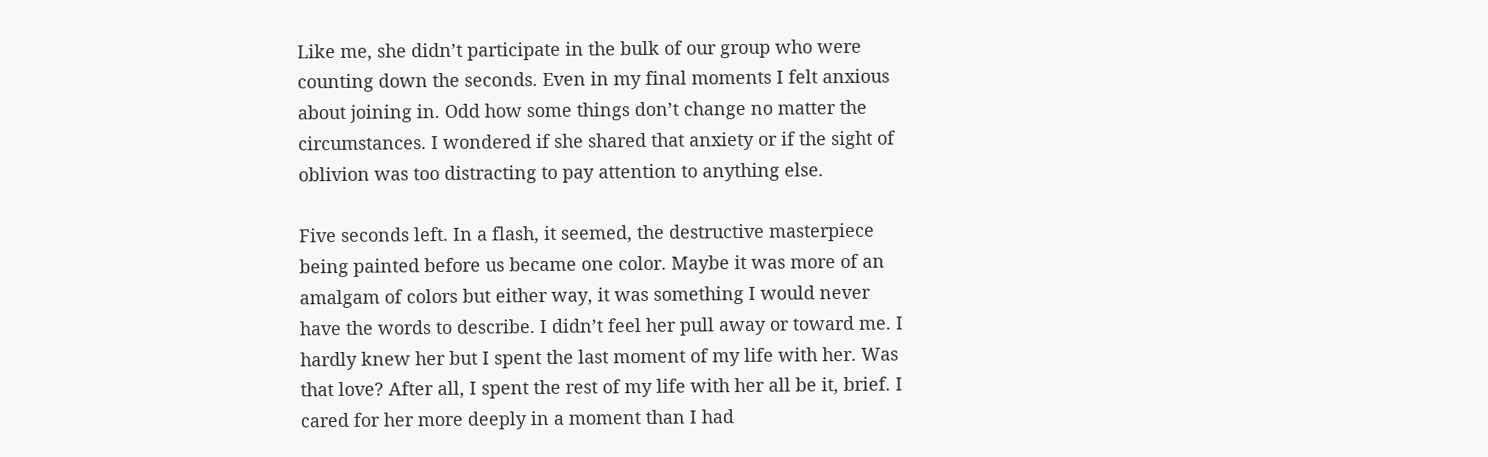Like me, she didn’t participate in the bulk of our group who were counting down the seconds. Even in my final moments I felt anxious about joining in. Odd how some things don’t change no matter the circumstances. I wondered if she shared that anxiety or if the sight of oblivion was too distracting to pay attention to anything else.

Five seconds left. In a flash, it seemed, the destructive masterpiece being painted before us became one color. Maybe it was more of an amalgam of colors but either way, it was something I would never have the words to describe. I didn’t feel her pull away or toward me. I hardly knew her but I spent the last moment of my life with her. Was that love? After all, I spent the rest of my life with her all be it, brief. I cared for her more deeply in a moment than I had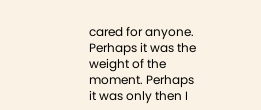cared for anyone. Perhaps it was the weight of the moment. Perhaps it was only then I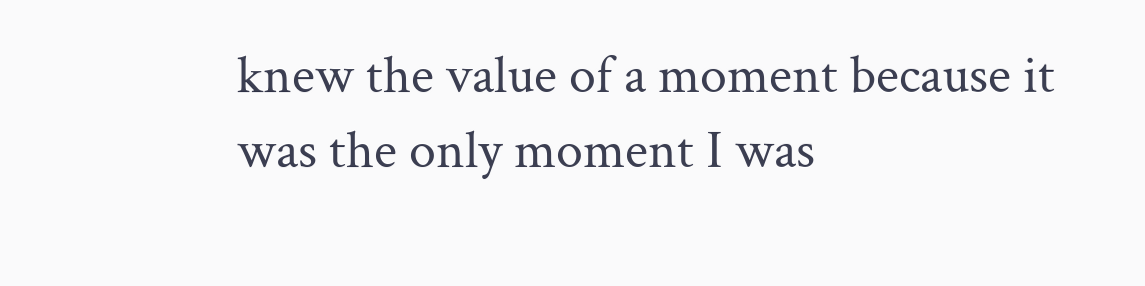knew the value of a moment because it was the only moment I was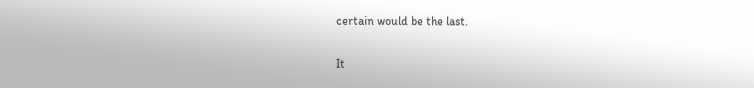certain would be the last.

It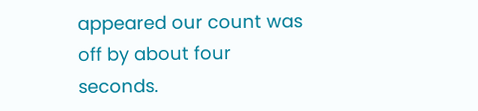appeared our count was off by about four seconds.